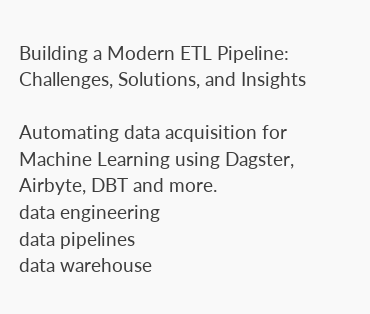Building a Modern ETL Pipeline: Challenges, Solutions, and Insights

Automating data acquisition for Machine Learning using Dagster, Airbyte, DBT and more.
data engineering
data pipelines
data warehouse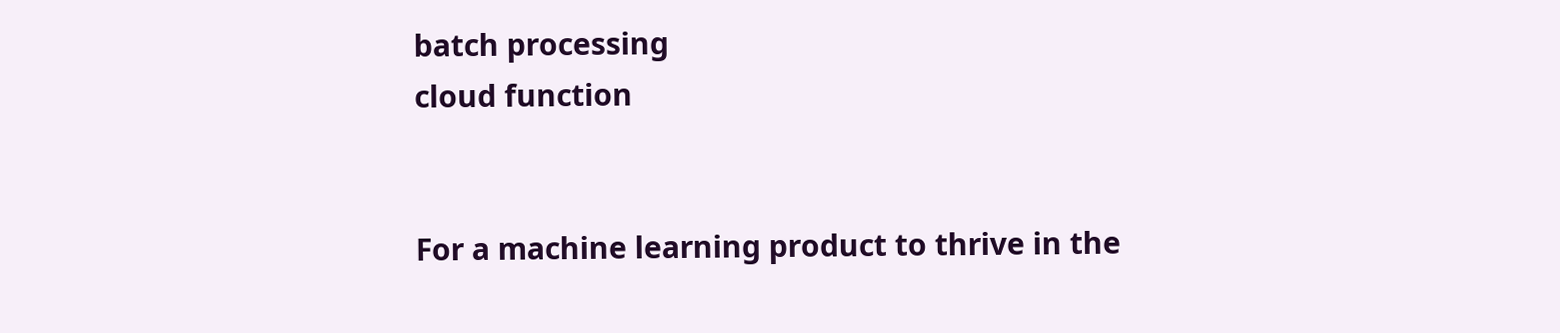batch processing
cloud function


For a machine learning product to thrive in the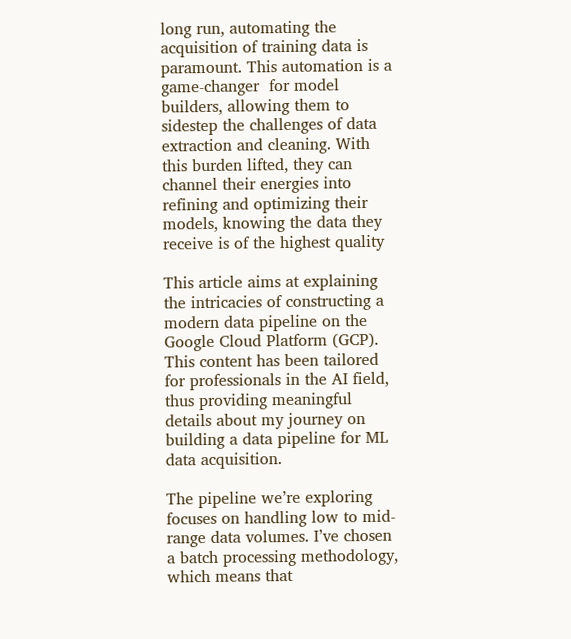long run, automating the acquisition of training data is paramount. This automation is a game-changer  for model builders, allowing them to sidestep the challenges of data extraction and cleaning. With this burden lifted, they can channel their energies into refining and optimizing their models, knowing the data they receive is of the highest quality

This article aims at explaining the intricacies of constructing a modern data pipeline on the Google Cloud Platform (GCP). This content has been tailored for professionals in the AI field, thus providing meaningful details about my journey on building a data pipeline for ML data acquisition.

The pipeline we’re exploring focuses on handling low to mid-range data volumes. I’ve chosen a batch processing methodology, which means that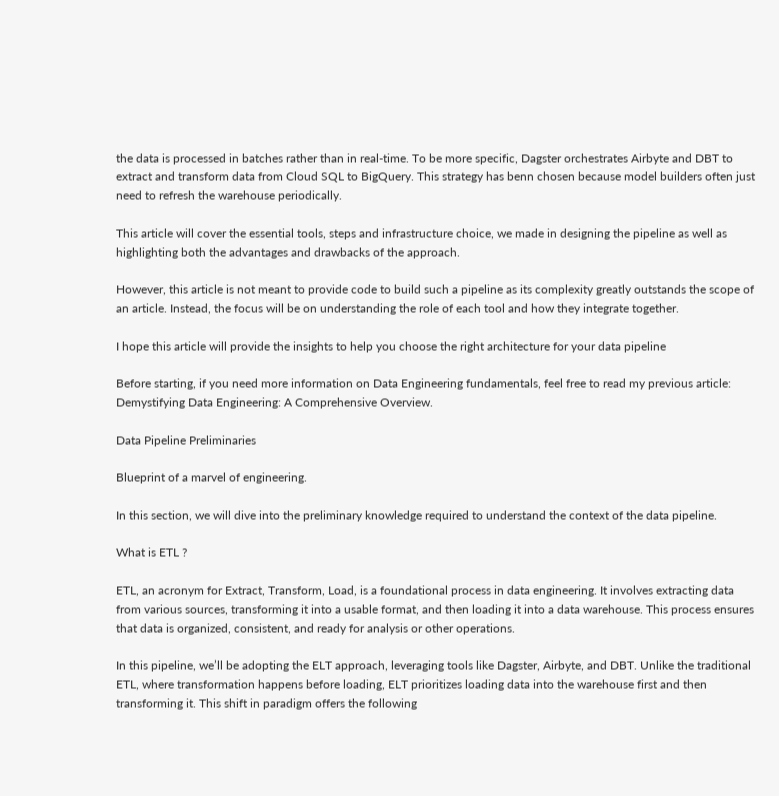the data is processed in batches rather than in real-time. To be more specific, Dagster orchestrates Airbyte and DBT to extract and transform data from Cloud SQL to BigQuery. This strategy has benn chosen because model builders often just need to refresh the warehouse periodically.

This article will cover the essential tools, steps and infrastructure choice, we made in designing the pipeline as well as highlighting both the advantages and drawbacks of the approach.

However, this article is not meant to provide code to build such a pipeline as its complexity greatly outstands the scope of an article. Instead, the focus will be on understanding the role of each tool and how they integrate together.

I hope this article will provide the insights to help you choose the right architecture for your data pipeline

Before starting, if you need more information on Data Engineering fundamentals, feel free to read my previous article: Demystifying Data Engineering: A Comprehensive Overview.

Data Pipeline Preliminaries

Blueprint of a marvel of engineering.

In this section, we will dive into the preliminary knowledge required to understand the context of the data pipeline.

What is ETL ?

ETL, an acronym for Extract, Transform, Load, is a foundational process in data engineering. It involves extracting data from various sources, transforming it into a usable format, and then loading it into a data warehouse. This process ensures that data is organized, consistent, and ready for analysis or other operations.

In this pipeline, we’ll be adopting the ELT approach, leveraging tools like Dagster, Airbyte, and DBT. Unlike the traditional ETL, where transformation happens before loading, ELT prioritizes loading data into the warehouse first and then transforming it. This shift in paradigm offers the following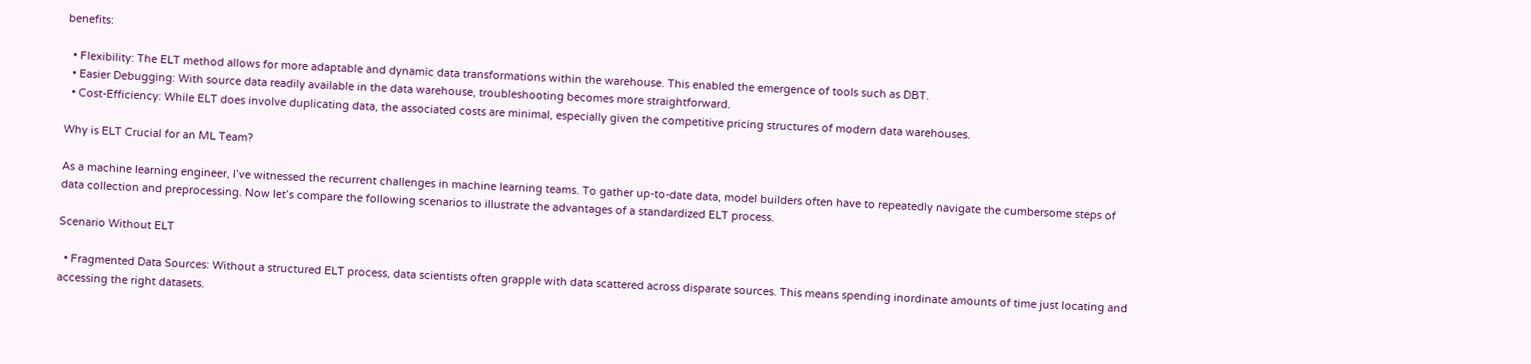benefits:

  • Flexibility: The ELT method allows for more adaptable and dynamic data transformations within the warehouse. This enabled the emergence of tools such as DBT.
  • Easier Debugging: With source data readily available in the data warehouse, troubleshooting becomes more straightforward.
  • Cost-Efficiency: While ELT does involve duplicating data, the associated costs are minimal, especially given the competitive pricing structures of modern data warehouses.

Why is ELT Crucial for an ML Team?

As a machine learning engineer, I’ve witnessed the recurrent challenges in machine learning teams. To gather up-to-date data, model builders often have to repeatedly navigate the cumbersome steps of data collection and preprocessing. Now let’s compare the following scenarios to illustrate the advantages of a standardized ELT process.

Scenario Without ELT

  • Fragmented Data Sources: Without a structured ELT process, data scientists often grapple with data scattered across disparate sources. This means spending inordinate amounts of time just locating and accessing the right datasets.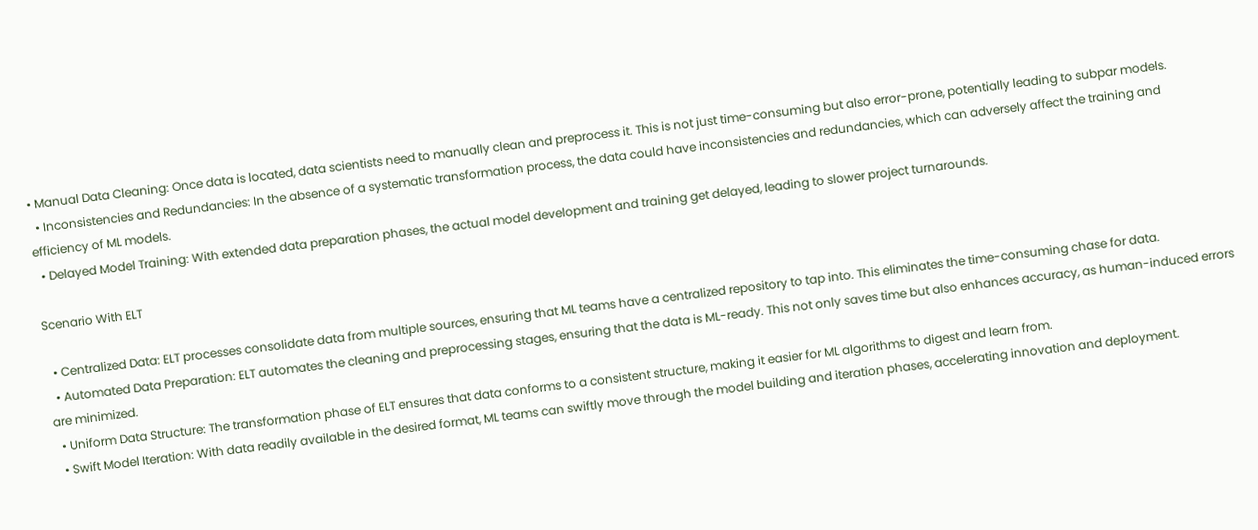• Manual Data Cleaning: Once data is located, data scientists need to manually clean and preprocess it. This is not just time-consuming but also error-prone, potentially leading to subpar models.
  • Inconsistencies and Redundancies: In the absence of a systematic transformation process, the data could have inconsistencies and redundancies, which can adversely affect the training and efficiency of ML models.
  • Delayed Model Training: With extended data preparation phases, the actual model development and training get delayed, leading to slower project turnarounds.

Scenario With ELT

  • Centralized Data: ELT processes consolidate data from multiple sources, ensuring that ML teams have a centralized repository to tap into. This eliminates the time-consuming chase for data.
  • Automated Data Preparation: ELT automates the cleaning and preprocessing stages, ensuring that the data is ML-ready. This not only saves time but also enhances accuracy, as human-induced errors are minimized.
  • Uniform Data Structure: The transformation phase of ELT ensures that data conforms to a consistent structure, making it easier for ML algorithms to digest and learn from.
  • Swift Model Iteration: With data readily available in the desired format, ML teams can swiftly move through the model building and iteration phases, accelerating innovation and deployment.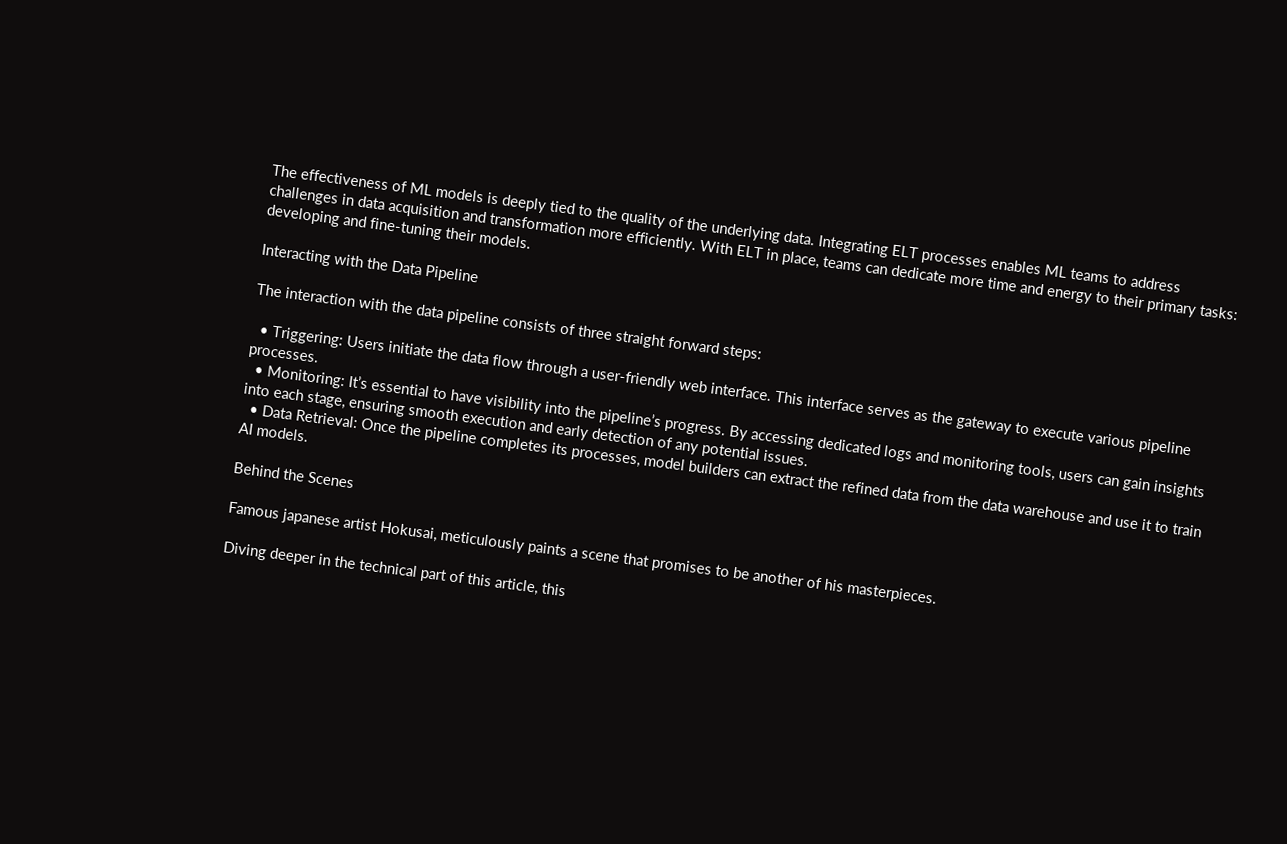The effectiveness of ML models is deeply tied to the quality of the underlying data. Integrating ELT processes enables ML teams to address challenges in data acquisition and transformation more efficiently. With ELT in place, teams can dedicate more time and energy to their primary tasks: developing and fine-tuning their models.

Interacting with the Data Pipeline

The interaction with the data pipeline consists of three straight forward steps:

  • Triggering: Users initiate the data flow through a user-friendly web interface. This interface serves as the gateway to execute various pipeline processes.
  • Monitoring: It’s essential to have visibility into the pipeline’s progress. By accessing dedicated logs and monitoring tools, users can gain insights into each stage, ensuring smooth execution and early detection of any potential issues.
  • Data Retrieval: Once the pipeline completes its processes, model builders can extract the refined data from the data warehouse and use it to train AI models.

Behind the Scenes

Famous japanese artist Hokusai, meticulously paints a scene that promises to be another of his masterpieces.

Diving deeper in the technical part of this article, this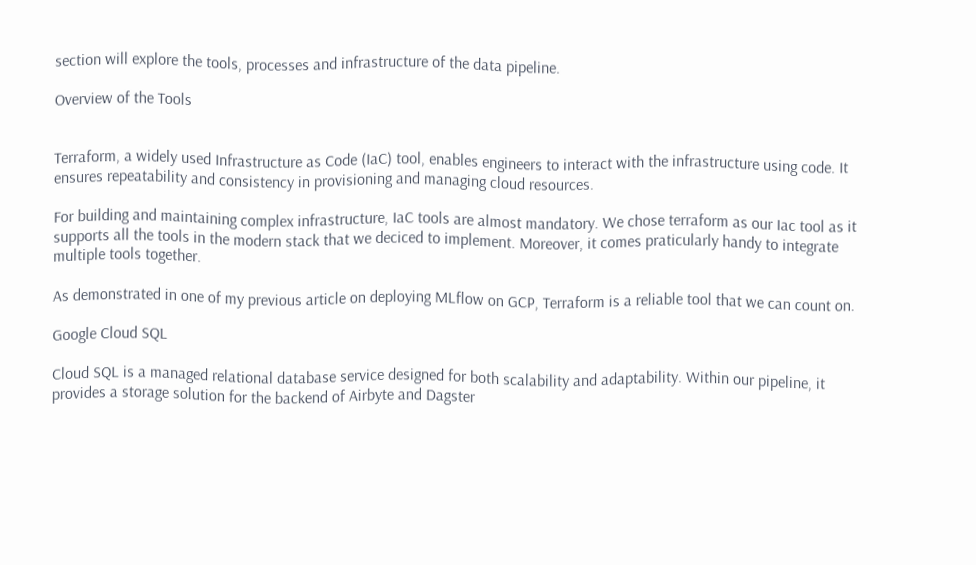section will explore the tools, processes and infrastructure of the data pipeline.

Overview of the Tools


Terraform, a widely used Infrastructure as Code (IaC) tool, enables engineers to interact with the infrastructure using code. It ensures repeatability and consistency in provisioning and managing cloud resources.

For building and maintaining complex infrastructure, IaC tools are almost mandatory. We chose terraform as our Iac tool as it supports all the tools in the modern stack that we deciced to implement. Moreover, it comes praticularly handy to integrate multiple tools together.

As demonstrated in one of my previous article on deploying MLflow on GCP, Terraform is a reliable tool that we can count on.

Google Cloud SQL

Cloud SQL is a managed relational database service designed for both scalability and adaptability. Within our pipeline, it provides a storage solution for the backend of Airbyte and Dagster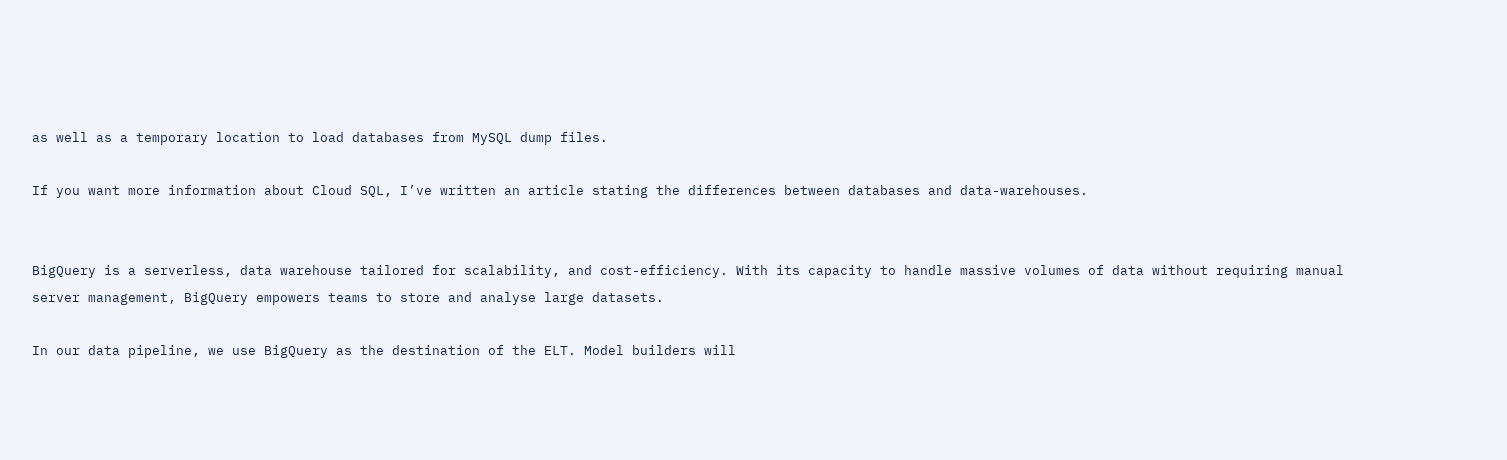as well as a temporary location to load databases from MySQL dump files.

If you want more information about Cloud SQL, I’ve written an article stating the differences between databases and data-warehouses.


BigQuery is a serverless, data warehouse tailored for scalability, and cost-efficiency. With its capacity to handle massive volumes of data without requiring manual server management, BigQuery empowers teams to store and analyse large datasets.

In our data pipeline, we use BigQuery as the destination of the ELT. Model builders will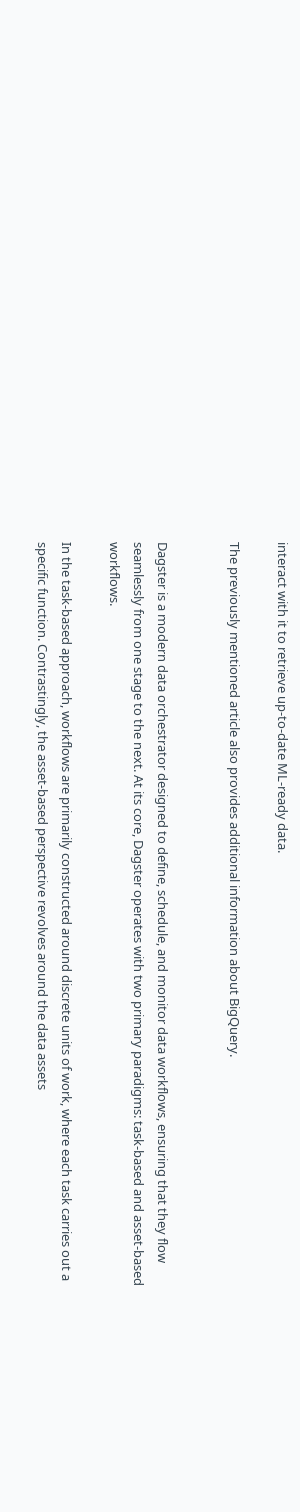interact with it to retrieve up-to-date ML-ready data.

The previously mentioned article also provides additional information about BigQuery.


Dagster is a modern data orchestrator designed to define, schedule, and monitor data workflows, ensuring that they flow seamlessly from one stage to the next. At its core, Dagster operates with two primary paradigms: task-based and asset-based workflows.

In the task-based approach, workflows are primarily constructed around discrete units of work, where each task carries out a specific function. Contrastingly, the asset-based perspective revolves around the data assets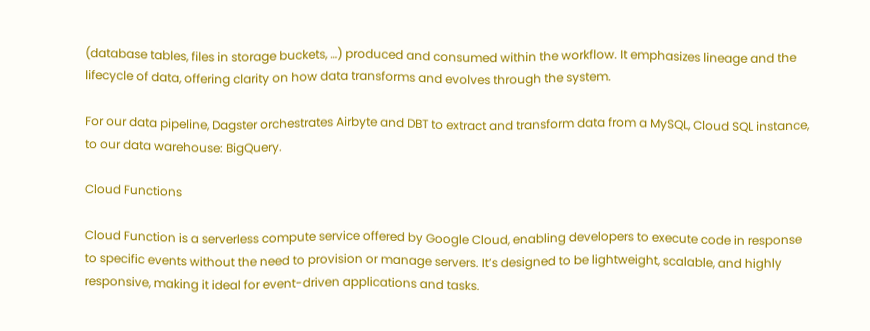(database tables, files in storage buckets, …) produced and consumed within the workflow. It emphasizes lineage and the lifecycle of data, offering clarity on how data transforms and evolves through the system.

For our data pipeline, Dagster orchestrates Airbyte and DBT to extract and transform data from a MySQL, Cloud SQL instance, to our data warehouse: BigQuery.

Cloud Functions

Cloud Function is a serverless compute service offered by Google Cloud, enabling developers to execute code in response to specific events without the need to provision or manage servers. It’s designed to be lightweight, scalable, and highly responsive, making it ideal for event-driven applications and tasks.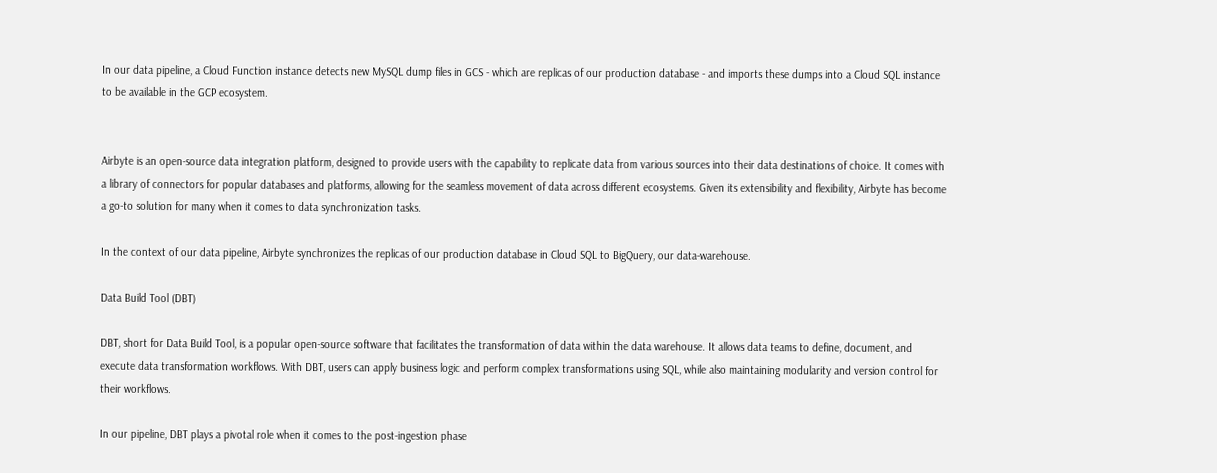In our data pipeline, a Cloud Function instance detects new MySQL dump files in GCS - which are replicas of our production database - and imports these dumps into a Cloud SQL instance to be available in the GCP ecosystem.


Airbyte is an open-source data integration platform, designed to provide users with the capability to replicate data from various sources into their data destinations of choice. It comes with a library of connectors for popular databases and platforms, allowing for the seamless movement of data across different ecosystems. Given its extensibility and flexibility, Airbyte has become a go-to solution for many when it comes to data synchronization tasks.

In the context of our data pipeline, Airbyte synchronizes the replicas of our production database in Cloud SQL to BigQuery, our data-warehouse.

Data Build Tool (DBT)

DBT, short for Data Build Tool, is a popular open-source software that facilitates the transformation of data within the data warehouse. It allows data teams to define, document, and execute data transformation workflows. With DBT, users can apply business logic and perform complex transformations using SQL, while also maintaining modularity and version control for their workflows.

In our pipeline, DBT plays a pivotal role when it comes to the post-ingestion phase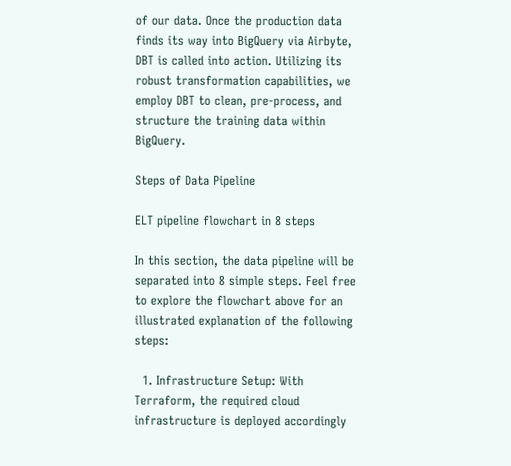of our data. Once the production data finds its way into BigQuery via Airbyte, DBT is called into action. Utilizing its robust transformation capabilities, we employ DBT to clean, pre-process, and structure the training data within BigQuery.

Steps of Data Pipeline

ELT pipeline flowchart in 8 steps

In this section, the data pipeline will be separated into 8 simple steps. Feel free to explore the flowchart above for an illustrated explanation of the following steps:

  1. Infrastructure Setup: With Terraform, the required cloud infrastructure is deployed accordingly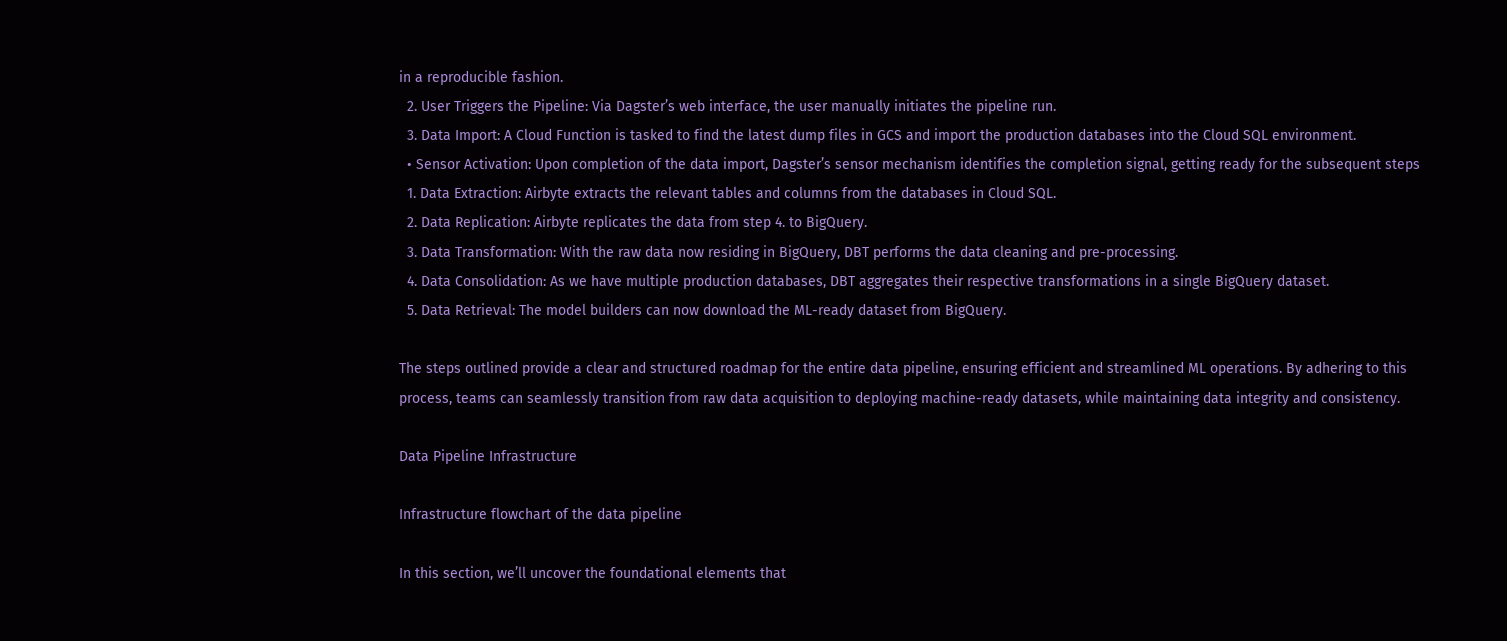in a reproducible fashion.
  2. User Triggers the Pipeline: Via Dagster’s web interface, the user manually initiates the pipeline run.
  3. Data Import: A Cloud Function is tasked to find the latest dump files in GCS and import the production databases into the Cloud SQL environment.
  • Sensor Activation: Upon completion of the data import, Dagster’s sensor mechanism identifies the completion signal, getting ready for the subsequent steps
  1. Data Extraction: Airbyte extracts the relevant tables and columns from the databases in Cloud SQL.
  2. Data Replication: Airbyte replicates the data from step 4. to BigQuery.
  3. Data Transformation: With the raw data now residing in BigQuery, DBT performs the data cleaning and pre-processing.
  4. Data Consolidation: As we have multiple production databases, DBT aggregates their respective transformations in a single BigQuery dataset.
  5. Data Retrieval: The model builders can now download the ML-ready dataset from BigQuery.

The steps outlined provide a clear and structured roadmap for the entire data pipeline, ensuring efficient and streamlined ML operations. By adhering to this process, teams can seamlessly transition from raw data acquisition to deploying machine-ready datasets, while maintaining data integrity and consistency.

Data Pipeline Infrastructure

Infrastructure flowchart of the data pipeline

In this section, we’ll uncover the foundational elements that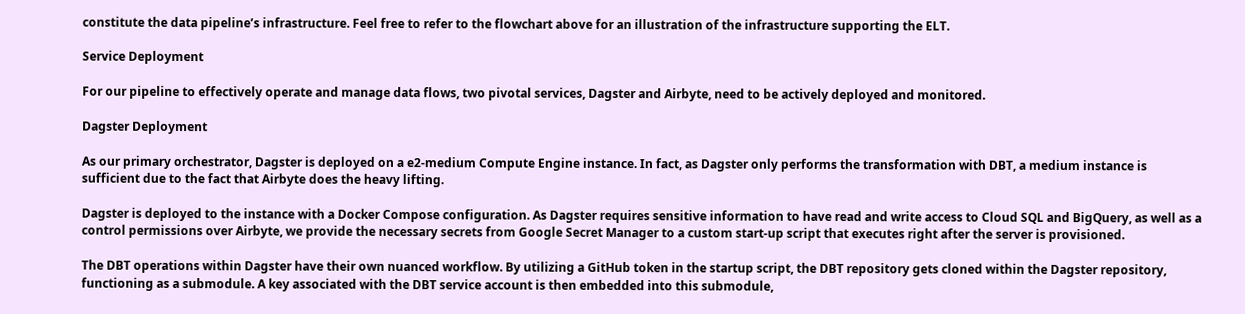constitute the data pipeline’s infrastructure. Feel free to refer to the flowchart above for an illustration of the infrastructure supporting the ELT.

Service Deployment

For our pipeline to effectively operate and manage data flows, two pivotal services, Dagster and Airbyte, need to be actively deployed and monitored.

Dagster Deployment

As our primary orchestrator, Dagster is deployed on a e2-medium Compute Engine instance. In fact, as Dagster only performs the transformation with DBT, a medium instance is sufficient due to the fact that Airbyte does the heavy lifting.

Dagster is deployed to the instance with a Docker Compose configuration. As Dagster requires sensitive information to have read and write access to Cloud SQL and BigQuery, as well as a control permissions over Airbyte, we provide the necessary secrets from Google Secret Manager to a custom start-up script that executes right after the server is provisioned.

The DBT operations within Dagster have their own nuanced workflow. By utilizing a GitHub token in the startup script, the DBT repository gets cloned within the Dagster repository, functioning as a submodule. A key associated with the DBT service account is then embedded into this submodule,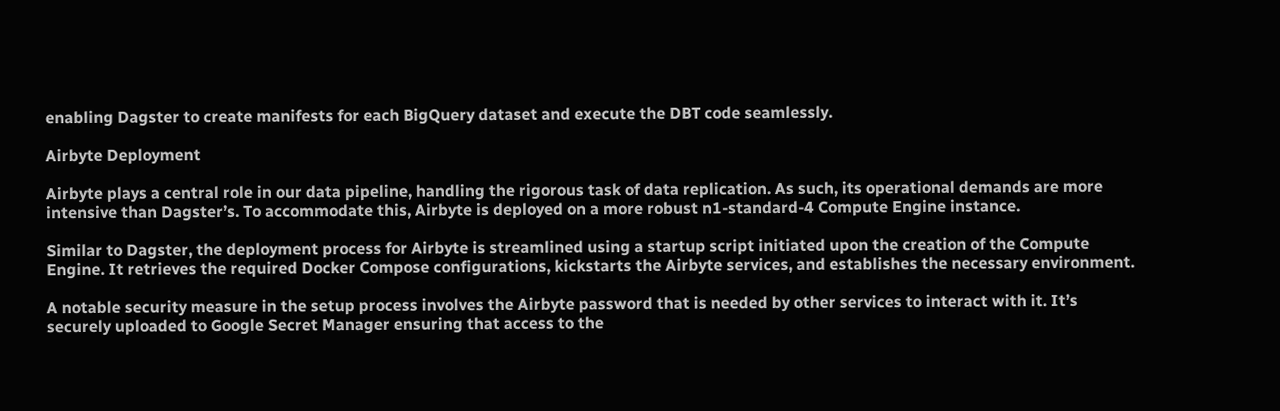enabling Dagster to create manifests for each BigQuery dataset and execute the DBT code seamlessly.

Airbyte Deployment

Airbyte plays a central role in our data pipeline, handling the rigorous task of data replication. As such, its operational demands are more intensive than Dagster’s. To accommodate this, Airbyte is deployed on a more robust n1-standard-4 Compute Engine instance.

Similar to Dagster, the deployment process for Airbyte is streamlined using a startup script initiated upon the creation of the Compute Engine. It retrieves the required Docker Compose configurations, kickstarts the Airbyte services, and establishes the necessary environment.

A notable security measure in the setup process involves the Airbyte password that is needed by other services to interact with it. It’s securely uploaded to Google Secret Manager ensuring that access to the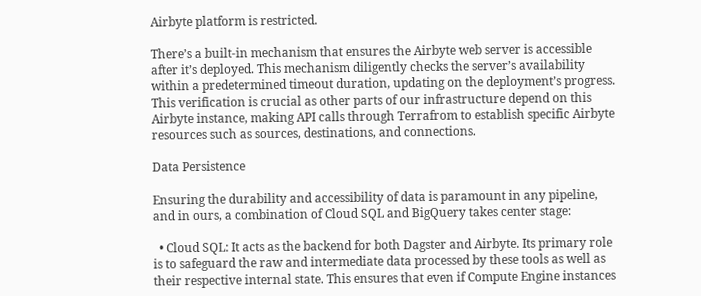Airbyte platform is restricted.

There’s a built-in mechanism that ensures the Airbyte web server is accessible after it’s deployed. This mechanism diligently checks the server’s availability within a predetermined timeout duration, updating on the deployment’s progress. This verification is crucial as other parts of our infrastructure depend on this Airbyte instance, making API calls through Terrafrom to establish specific Airbyte resources such as sources, destinations, and connections.

Data Persistence

Ensuring the durability and accessibility of data is paramount in any pipeline, and in ours, a combination of Cloud SQL and BigQuery takes center stage:

  • Cloud SQL: It acts as the backend for both Dagster and Airbyte. Its primary role is to safeguard the raw and intermediate data processed by these tools as well as their respective internal state. This ensures that even if Compute Engine instances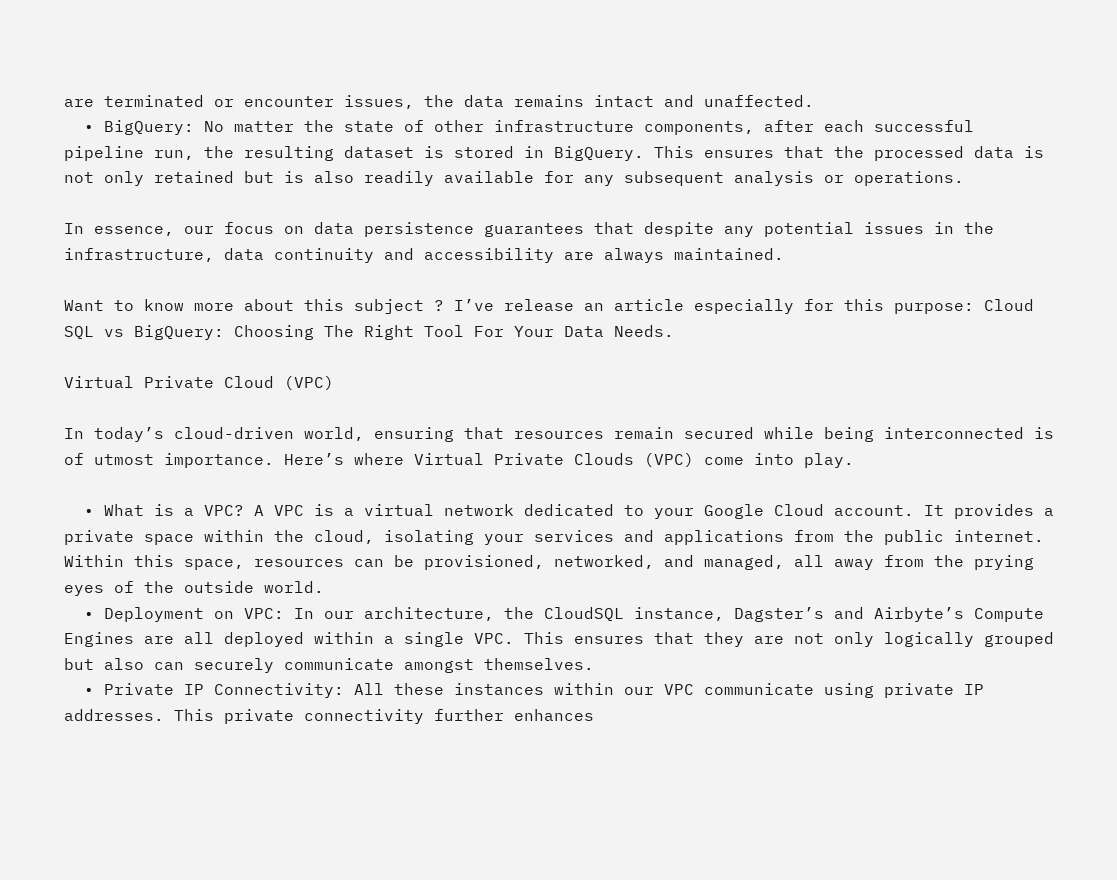are terminated or encounter issues, the data remains intact and unaffected.
  • BigQuery: No matter the state of other infrastructure components, after each successful pipeline run, the resulting dataset is stored in BigQuery. This ensures that the processed data is not only retained but is also readily available for any subsequent analysis or operations.

In essence, our focus on data persistence guarantees that despite any potential issues in the infrastructure, data continuity and accessibility are always maintained.

Want to know more about this subject ? I’ve release an article especially for this purpose: Cloud SQL vs BigQuery: Choosing The Right Tool For Your Data Needs.

Virtual Private Cloud (VPC)

In today’s cloud-driven world, ensuring that resources remain secured while being interconnected is of utmost importance. Here’s where Virtual Private Clouds (VPC) come into play.

  • What is a VPC? A VPC is a virtual network dedicated to your Google Cloud account. It provides a private space within the cloud, isolating your services and applications from the public internet. Within this space, resources can be provisioned, networked, and managed, all away from the prying eyes of the outside world.
  • Deployment on VPC: In our architecture, the CloudSQL instance, Dagster’s and Airbyte’s Compute Engines are all deployed within a single VPC. This ensures that they are not only logically grouped but also can securely communicate amongst themselves.
  • Private IP Connectivity: All these instances within our VPC communicate using private IP addresses. This private connectivity further enhances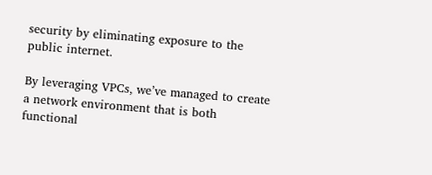security by eliminating exposure to the public internet.

By leveraging VPCs, we’ve managed to create a network environment that is both functional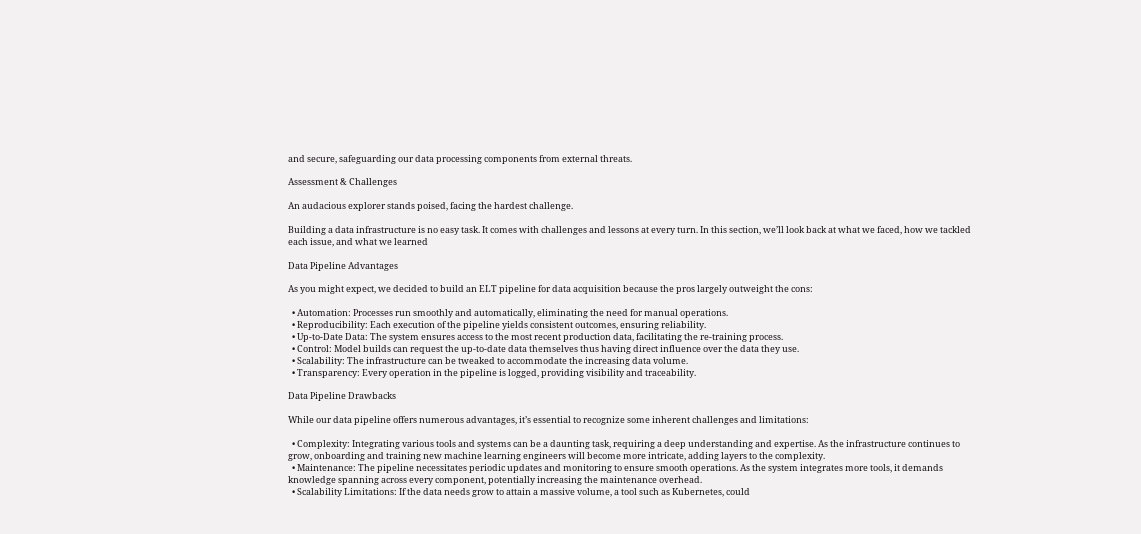and secure, safeguarding our data processing components from external threats.

Assessment & Challenges

An audacious explorer stands poised, facing the hardest challenge.

Building a data infrastructure is no easy task. It comes with challenges and lessons at every turn. In this section, we’ll look back at what we faced, how we tackled each issue, and what we learned

Data Pipeline Advantages

As you might expect, we decided to build an ELT pipeline for data acquisition because the pros largely outweight the cons:

  • Automation: Processes run smoothly and automatically, eliminating the need for manual operations.
  • Reproducibility: Each execution of the pipeline yields consistent outcomes, ensuring reliability.
  • Up-to-Date Data: The system ensures access to the most recent production data, facilitating the re-training process.
  • Control: Model builds can request the up-to-date data themselves thus having direct influence over the data they use.
  • Scalability: The infrastructure can be tweaked to accommodate the increasing data volume.
  • Transparency: Every operation in the pipeline is logged, providing visibility and traceability.

Data Pipeline Drawbacks

While our data pipeline offers numerous advantages, it’s essential to recognize some inherent challenges and limitations:

  • Complexity: Integrating various tools and systems can be a daunting task, requiring a deep understanding and expertise. As the infrastructure continues to grow, onboarding and training new machine learning engineers will become more intricate, adding layers to the complexity.
  • Maintenance: The pipeline necessitates periodic updates and monitoring to ensure smooth operations. As the system integrates more tools, it demands knowledge spanning across every component, potentially increasing the maintenance overhead.
  • Scalability Limitations: If the data needs grow to attain a massive volume, a tool such as Kubernetes, could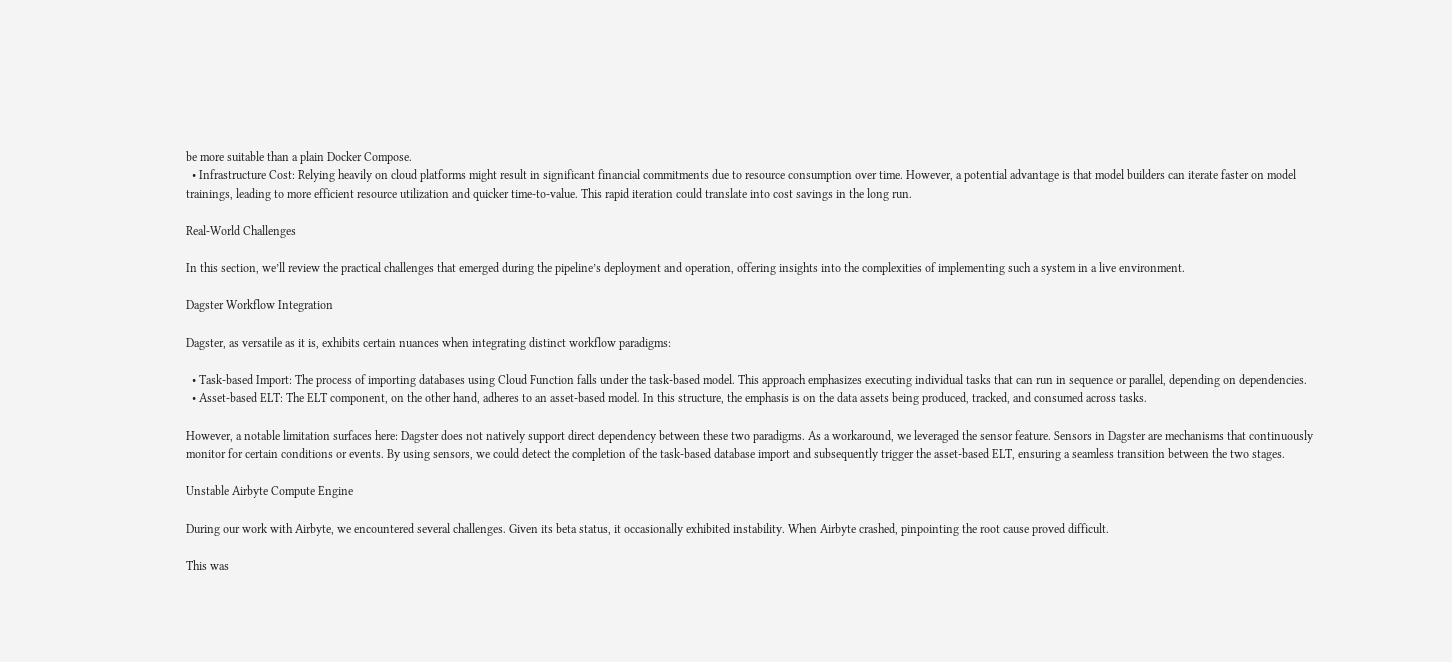be more suitable than a plain Docker Compose.
  • Infrastructure Cost: Relying heavily on cloud platforms might result in significant financial commitments due to resource consumption over time. However, a potential advantage is that model builders can iterate faster on model trainings, leading to more efficient resource utilization and quicker time-to-value. This rapid iteration could translate into cost savings in the long run.

Real-World Challenges

In this section, we’ll review the practical challenges that emerged during the pipeline’s deployment and operation, offering insights into the complexities of implementing such a system in a live environment.

Dagster Workflow Integration

Dagster, as versatile as it is, exhibits certain nuances when integrating distinct workflow paradigms:

  • Task-based Import: The process of importing databases using Cloud Function falls under the task-based model. This approach emphasizes executing individual tasks that can run in sequence or parallel, depending on dependencies.
  • Asset-based ELT: The ELT component, on the other hand, adheres to an asset-based model. In this structure, the emphasis is on the data assets being produced, tracked, and consumed across tasks.

However, a notable limitation surfaces here: Dagster does not natively support direct dependency between these two paradigms. As a workaround, we leveraged the sensor feature. Sensors in Dagster are mechanisms that continuously monitor for certain conditions or events. By using sensors, we could detect the completion of the task-based database import and subsequently trigger the asset-based ELT, ensuring a seamless transition between the two stages.

Unstable Airbyte Compute Engine

During our work with Airbyte, we encountered several challenges. Given its beta status, it occasionally exhibited instability. When Airbyte crashed, pinpointing the root cause proved difficult.

This was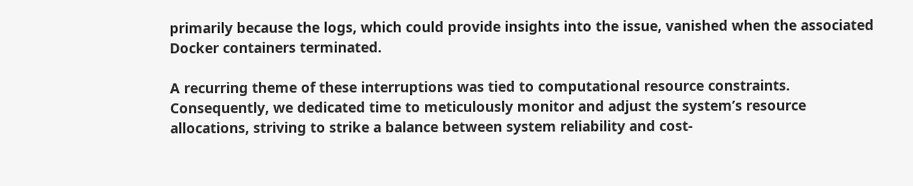primarily because the logs, which could provide insights into the issue, vanished when the associated Docker containers terminated.

A recurring theme of these interruptions was tied to computational resource constraints. Consequently, we dedicated time to meticulously monitor and adjust the system’s resource allocations, striving to strike a balance between system reliability and cost-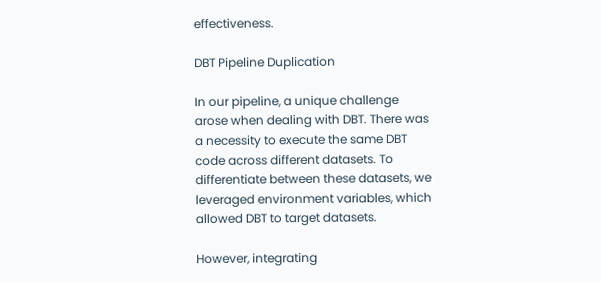effectiveness.

DBT Pipeline Duplication

In our pipeline, a unique challenge arose when dealing with DBT. There was a necessity to execute the same DBT code across different datasets. To differentiate between these datasets, we leveraged environment variables, which allowed DBT to target datasets.

However, integrating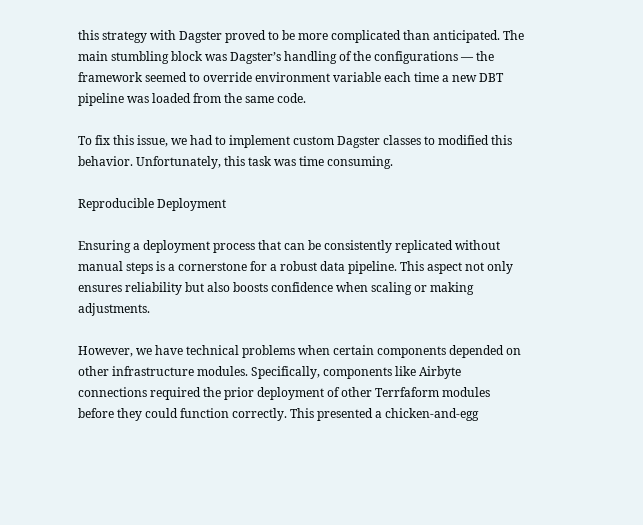this strategy with Dagster proved to be more complicated than anticipated. The main stumbling block was Dagster’s handling of the configurations — the framework seemed to override environment variable each time a new DBT pipeline was loaded from the same code.

To fix this issue, we had to implement custom Dagster classes to modified this behavior. Unfortunately, this task was time consuming.

Reproducible Deployment

Ensuring a deployment process that can be consistently replicated without manual steps is a cornerstone for a robust data pipeline. This aspect not only ensures reliability but also boosts confidence when scaling or making adjustments.

However, we have technical problems when certain components depended on other infrastructure modules. Specifically, components like Airbyte connections required the prior deployment of other Terrfaform modules before they could function correctly. This presented a chicken-and-egg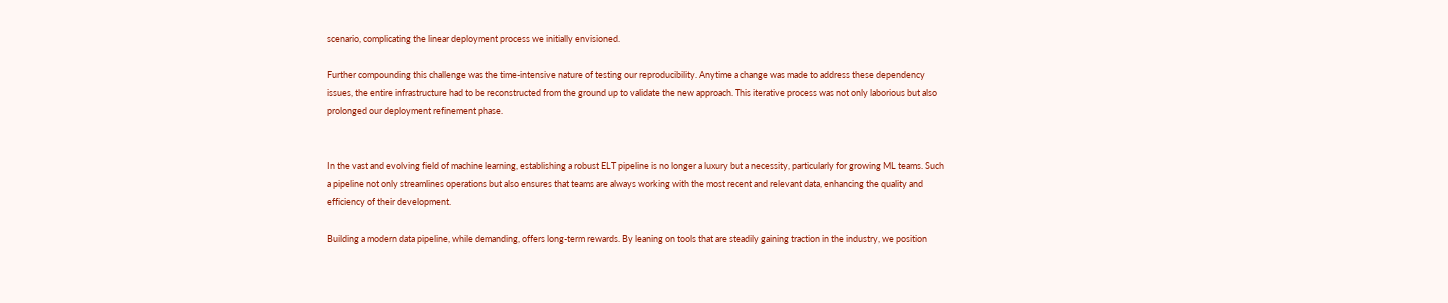scenario, complicating the linear deployment process we initially envisioned.

Further compounding this challenge was the time-intensive nature of testing our reproducibility. Anytime a change was made to address these dependency issues, the entire infrastructure had to be reconstructed from the ground up to validate the new approach. This iterative process was not only laborious but also prolonged our deployment refinement phase.


In the vast and evolving field of machine learning, establishing a robust ELT pipeline is no longer a luxury but a necessity, particularly for growing ML teams. Such a pipeline not only streamlines operations but also ensures that teams are always working with the most recent and relevant data, enhancing the quality and efficiency of their development.

Building a modern data pipeline, while demanding, offers long-term rewards. By leaning on tools that are steadily gaining traction in the industry, we position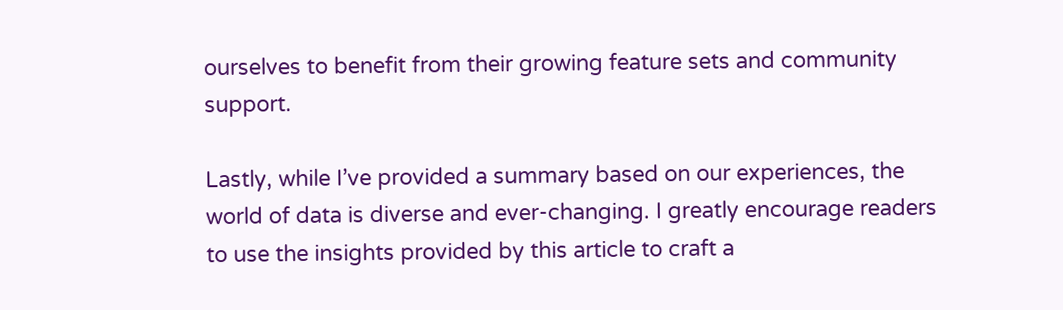ourselves to benefit from their growing feature sets and community support.

Lastly, while I’ve provided a summary based on our experiences, the world of data is diverse and ever-changing. I greatly encourage readers to use the insights provided by this article to craft a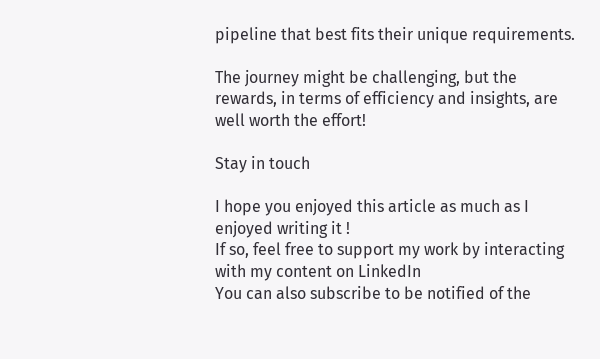pipeline that best fits their unique requirements.

The journey might be challenging, but the rewards, in terms of efficiency and insights, are well worth the effort!

Stay in touch

I hope you enjoyed this article as much as I enjoyed writing it !
If so, feel free to support my work by interacting with my content on LinkedIn
You can also subscribe to be notified of the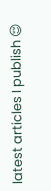latest articles I publish 😌